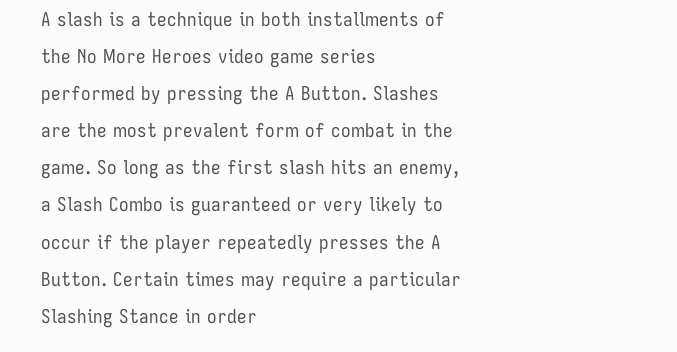A slash is a technique in both installments of the No More Heroes video game series performed by pressing the A Button. Slashes are the most prevalent form of combat in the game. So long as the first slash hits an enemy, a Slash Combo is guaranteed or very likely to occur if the player repeatedly presses the A Button. Certain times may require a particular Slashing Stance in order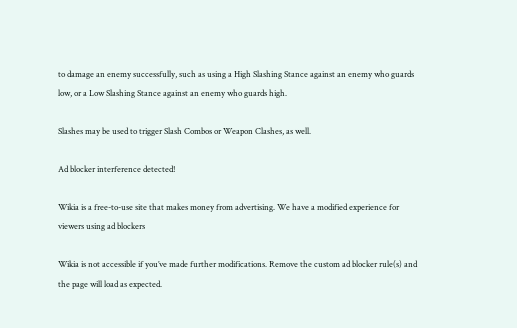to damage an enemy successfully, such as using a High Slashing Stance against an enemy who guards low, or a Low Slashing Stance against an enemy who guards high.

Slashes may be used to trigger Slash Combos or Weapon Clashes, as well.

Ad blocker interference detected!

Wikia is a free-to-use site that makes money from advertising. We have a modified experience for viewers using ad blockers

Wikia is not accessible if you’ve made further modifications. Remove the custom ad blocker rule(s) and the page will load as expected.